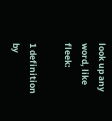look up any word, like fleek:

1 definition by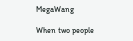MegaWang

When two people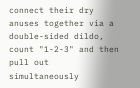connect their dry anuses together via a double-sided dildo, count "1-2-3" and then pull out simultaneously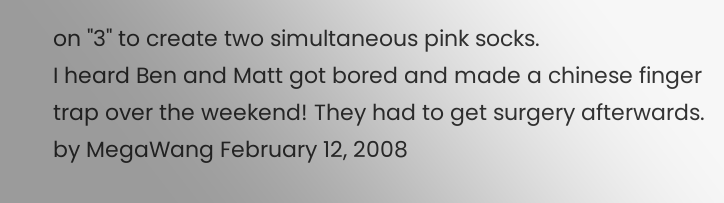on "3" to create two simultaneous pink socks.
I heard Ben and Matt got bored and made a chinese finger trap over the weekend! They had to get surgery afterwards.
by MegaWang February 12, 2008